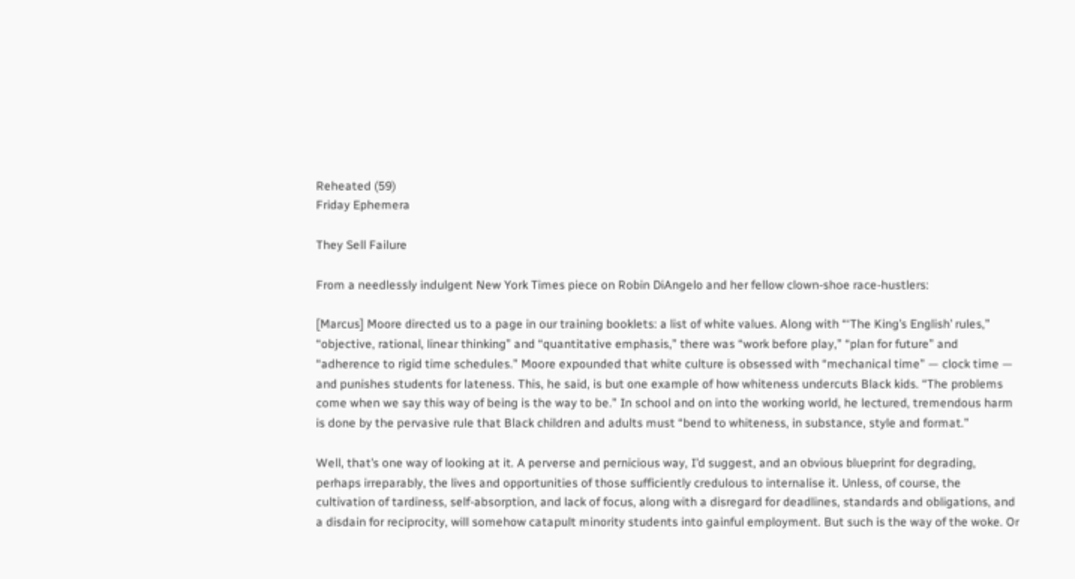Reheated (59)
Friday Ephemera

They Sell Failure

From a needlessly indulgent New York Times piece on Robin DiAngelo and her fellow clown-shoe race-hustlers:

[Marcus] Moore directed us to a page in our training booklets: a list of white values. Along with “‘The King’s English’ rules,” “objective, rational, linear thinking” and “quantitative emphasis,” there was “work before play,” “plan for future” and “adherence to rigid time schedules.” Moore expounded that white culture is obsessed with “mechanical time” — clock time — and punishes students for lateness. This, he said, is but one example of how whiteness undercuts Black kids. “The problems come when we say this way of being is the way to be.” In school and on into the working world, he lectured, tremendous harm is done by the pervasive rule that Black children and adults must “bend to whiteness, in substance, style and format.”

Well, that’s one way of looking at it. A perverse and pernicious way, I’d suggest, and an obvious blueprint for degrading, perhaps irreparably, the lives and opportunities of those sufficiently credulous to internalise it. Unless, of course, the cultivation of tardiness, self-absorption, and lack of focus, along with a disregard for deadlines, standards and obligations, and a disdain for reciprocity, will somehow catapult minority students into gainful employment. But such is the way of the woke. Or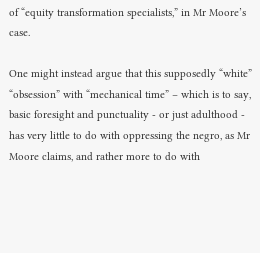of “equity transformation specialists,” in Mr Moore’s case.

One might instead argue that this supposedly “white” “obsession” with “mechanical time” – which is to say, basic foresight and punctuality - or just adulthood - has very little to do with oppressing the negro, as Mr Moore claims, and rather more to do with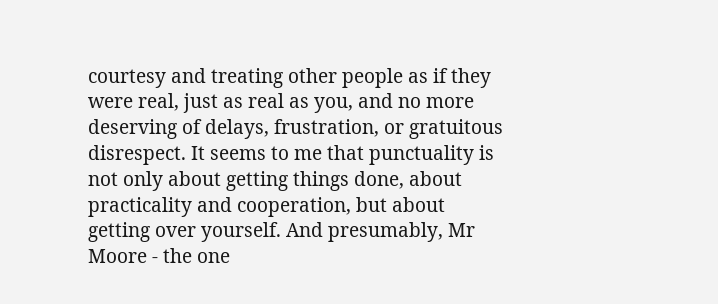courtesy and treating other people as if they were real, just as real as you, and no more deserving of delays, frustration, or gratuitous disrespect. It seems to me that punctuality is not only about getting things done, about practicality and cooperation, but about getting over yourself. And presumably, Mr Moore - the one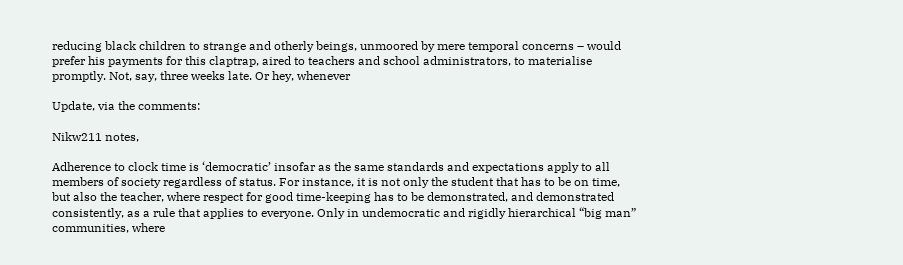reducing black children to strange and otherly beings, unmoored by mere temporal concerns – would prefer his payments for this claptrap, aired to teachers and school administrators, to materialise promptly. Not, say, three weeks late. Or hey, whenever

Update, via the comments:

Nikw211 notes,

Adherence to clock time is ‘democratic’ insofar as the same standards and expectations apply to all members of society regardless of status. For instance, it is not only the student that has to be on time, but also the teacher, where respect for good time-keeping has to be demonstrated, and demonstrated consistently, as a rule that applies to everyone. Only in undemocratic and rigidly hierarchical “big man” communities, where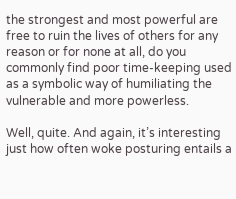the strongest and most powerful are free to ruin the lives of others for any reason or for none at all, do you commonly find poor time-keeping used as a symbolic way of humiliating the vulnerable and more powerless.

Well, quite. And again, it’s interesting just how often woke posturing entails a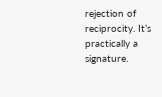rejection of reciprocity. It’s practically a signature.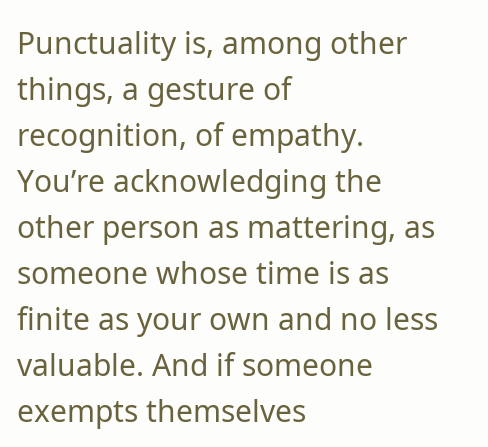Punctuality is, among other things, a gesture of recognition, of empathy. You’re acknowledging the other person as mattering, as someone whose time is as finite as your own and no less valuable. And if someone exempts themselves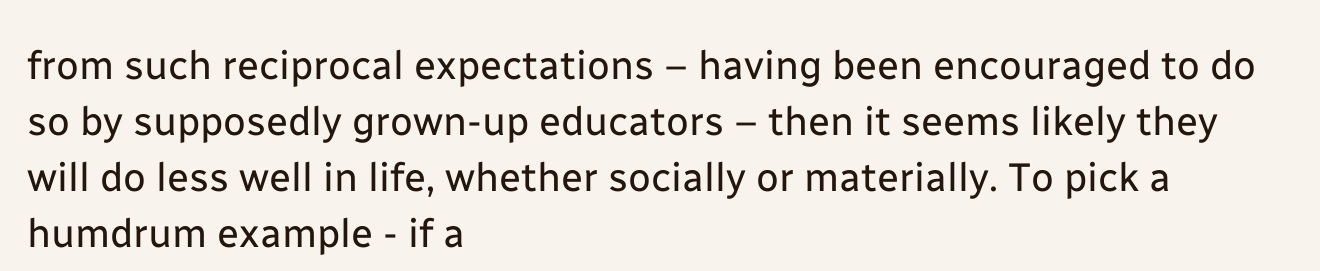from such reciprocal expectations – having been encouraged to do so by supposedly grown-up educators – then it seems likely they will do less well in life, whether socially or materially. To pick a humdrum example - if a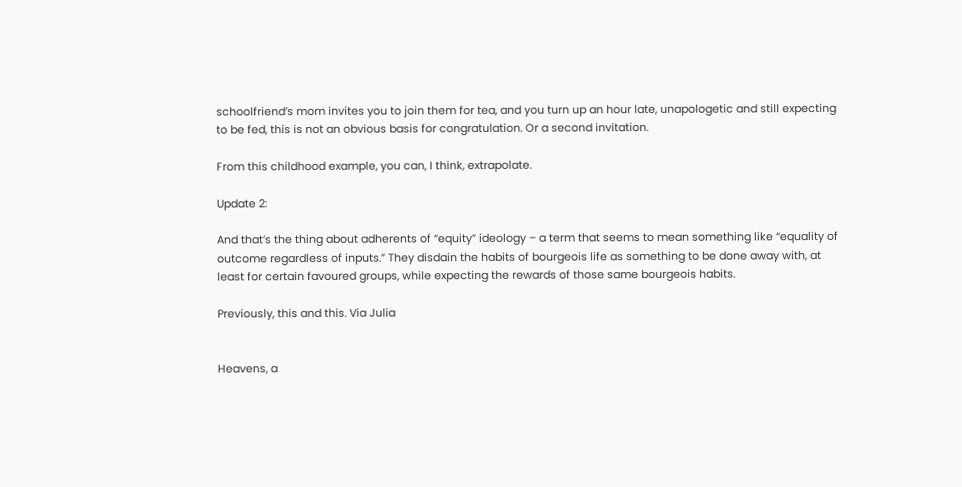schoolfriend’s mom invites you to join them for tea, and you turn up an hour late, unapologetic and still expecting to be fed, this is not an obvious basis for congratulation. Or a second invitation.

From this childhood example, you can, I think, extrapolate.

Update 2:

And that’s the thing about adherents of “equity” ideology – a term that seems to mean something like “equality of outcome regardless of inputs.” They disdain the habits of bourgeois life as something to be done away with, at least for certain favoured groups, while expecting the rewards of those same bourgeois habits.

Previously, this and this. Via Julia


Heavens, a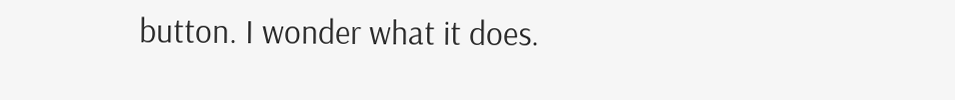button. I wonder what it does.